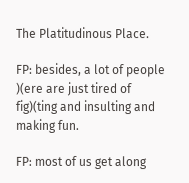The Platitudinous Place.

FP: besides, a lot of people )(ere are just tired of fig)(ting and insulting and making fun.

FP: most of us get along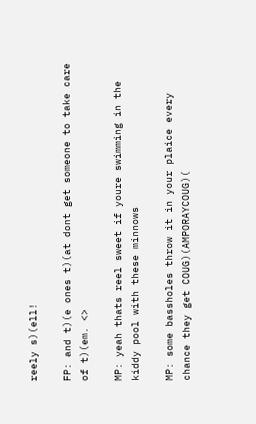reely s)(ell!

FP: and t)(e ones t)(at dont get someone to take care of t)(em. <>

MP: yeah thats reel sweet if youre swimming in the kiddy pool with these minnows

MP: some bassholes throw it in your plaice every chance they get COUG)(AMPORAYCOUG)(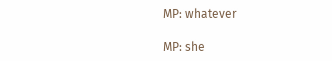MP: whatever

MP: she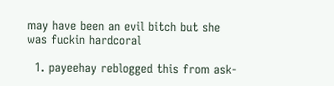may have been an evil bitch but she was fuckin hardcoral

  1. payeehay reblogged this from ask-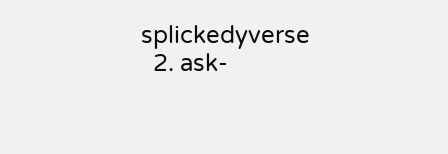splickedyverse
  2. ask-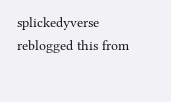splickedyverse reblogged this from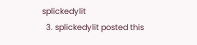splickedylit
  3. splickedylit posted this